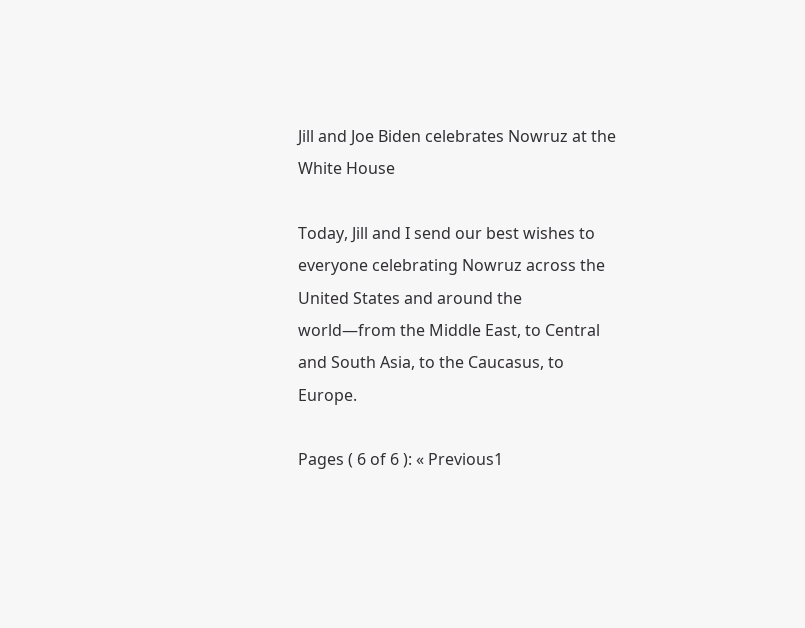Jill and Joe Biden celebrates Nowruz at the White House

Today, Jill and I send our best wishes to everyone celebrating Nowruz across the United States and around the world—from the Middle East, to Central and South Asia, to the Caucasus, to Europe.

Pages ( 6 of 6 ): « Previous1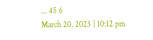... 45 6
March 20, 2023 | 10:12 pm